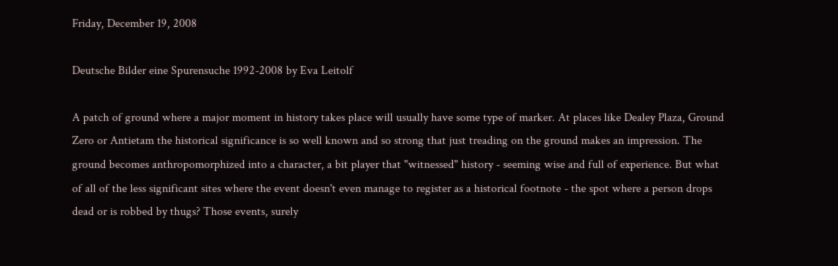Friday, December 19, 2008

Deutsche Bilder eine Spurensuche 1992-2008 by Eva Leitolf

A patch of ground where a major moment in history takes place will usually have some type of marker. At places like Dealey Plaza, Ground Zero or Antietam the historical significance is so well known and so strong that just treading on the ground makes an impression. The ground becomes anthropomorphized into a character, a bit player that "witnessed" history - seeming wise and full of experience. But what of all of the less significant sites where the event doesn't even manage to register as a historical footnote - the spot where a person drops dead or is robbed by thugs? Those events, surely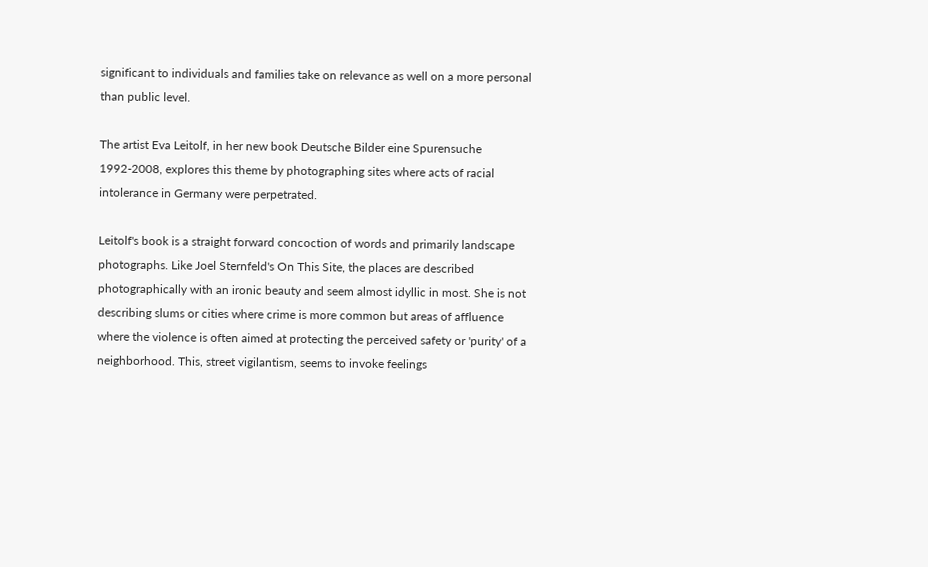significant to individuals and families take on relevance as well on a more personal than public level.

The artist Eva Leitolf, in her new book Deutsche Bilder eine Spurensuche 1992-2008, explores this theme by photographing sites where acts of racial intolerance in Germany were perpetrated.

Leitolf's book is a straight forward concoction of words and primarily landscape photographs. Like Joel Sternfeld's On This Site, the places are described photographically with an ironic beauty and seem almost idyllic in most. She is not describing slums or cities where crime is more common but areas of affluence where the violence is often aimed at protecting the perceived safety or 'purity' of a neighborhood. This, street vigilantism, seems to invoke feelings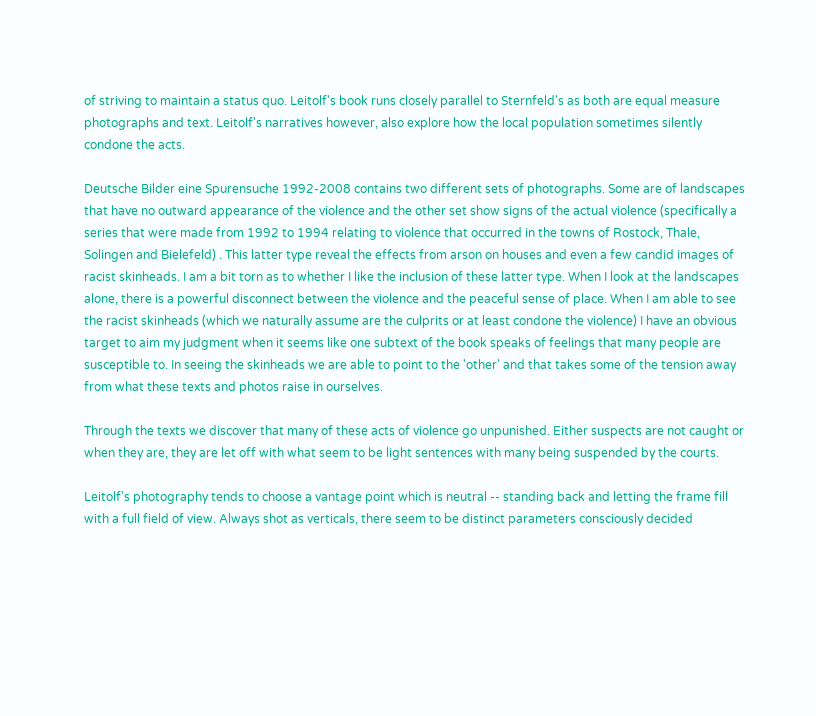of striving to maintain a status quo. Leitolf's book runs closely parallel to Sternfeld's as both are equal measure photographs and text. Leitolf's narratives however, also explore how the local population sometimes silently condone the acts.

Deutsche Bilder eine Spurensuche 1992-2008 contains two different sets of photographs. Some are of landscapes that have no outward appearance of the violence and the other set show signs of the actual violence (specifically a series that were made from 1992 to 1994 relating to violence that occurred in the towns of Rostock, Thale, Solingen and Bielefeld) . This latter type reveal the effects from arson on houses and even a few candid images of racist skinheads. I am a bit torn as to whether I like the inclusion of these latter type. When I look at the landscapes alone, there is a powerful disconnect between the violence and the peaceful sense of place. When I am able to see the racist skinheads (which we naturally assume are the culprits or at least condone the violence) I have an obvious target to aim my judgment when it seems like one subtext of the book speaks of feelings that many people are susceptible to. In seeing the skinheads we are able to point to the 'other' and that takes some of the tension away from what these texts and photos raise in ourselves.

Through the texts we discover that many of these acts of violence go unpunished. Either suspects are not caught or when they are, they are let off with what seem to be light sentences with many being suspended by the courts.

Leitolf's photography tends to choose a vantage point which is neutral -- standing back and letting the frame fill with a full field of view. Always shot as verticals, there seem to be distinct parameters consciously decided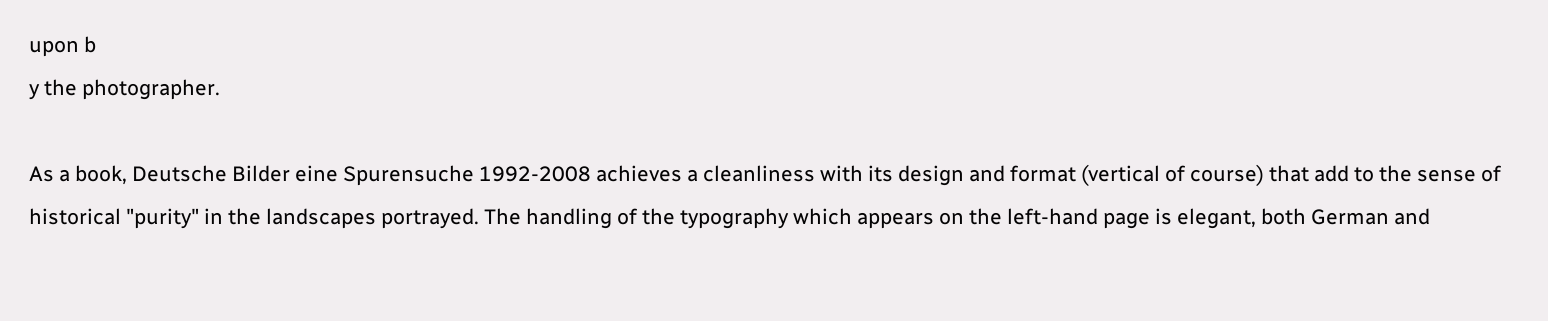upon b
y the photographer.

As a book, Deutsche Bilder eine Spurensuche 1992-2008 achieves a cleanliness with its design and format (vertical of course) that add to the sense of historical "purity" in the landscapes portrayed. The handling of the typography which appears on the left-hand page is elegant, both German and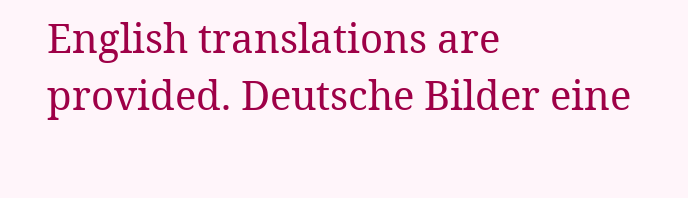English translations are provided. Deutsche Bilder eine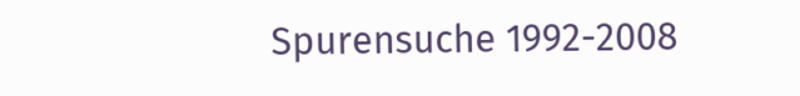Spurensuche 1992-2008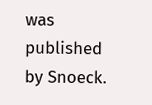was published by Snoeck.